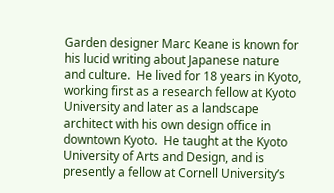Garden designer Marc Keane is known for his lucid writing about Japanese nature and culture.  He lived for 18 years in Kyoto, working first as a research fellow at Kyoto University and later as a landscape architect with his own design office in downtown Kyoto.  He taught at the Kyoto University of Arts and Design, and is presently a fellow at Cornell University’s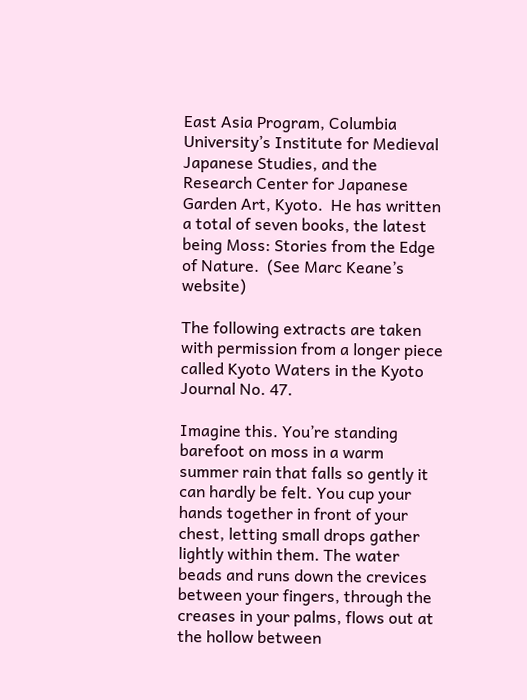East Asia Program, Columbia University’s Institute for Medieval Japanese Studies, and the Research Center for Japanese Garden Art, Kyoto.  He has written a total of seven books, the latest being Moss: Stories from the Edge of Nature.  (See Marc Keane’s website)

The following extracts are taken with permission from a longer piece called Kyoto Waters in the Kyoto Journal No. 47.

Imagine this. You’re standing barefoot on moss in a warm summer rain that falls so gently it can hardly be felt. You cup your hands together in front of your chest, letting small drops gather lightly within them. The water beads and runs down the crevices between your fingers, through the creases in your palms, flows out at the hollow between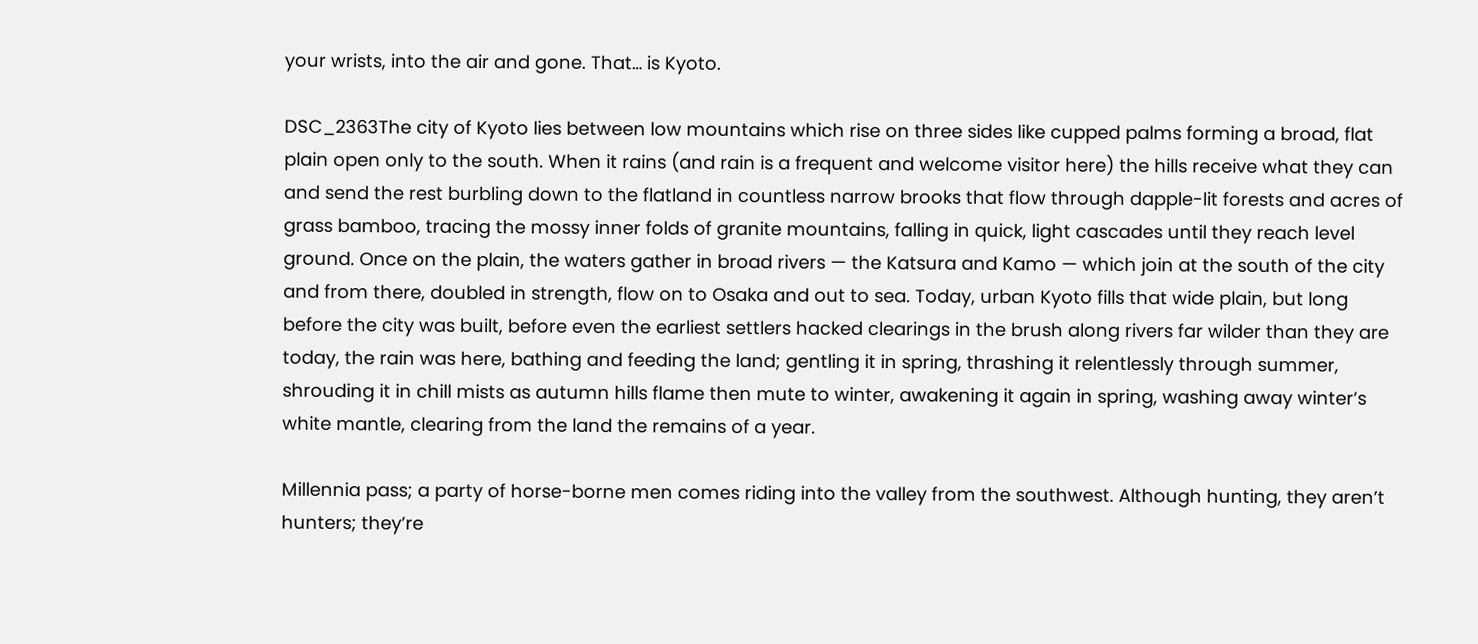your wrists, into the air and gone. That… is Kyoto.

DSC_2363The city of Kyoto lies between low mountains which rise on three sides like cupped palms forming a broad, flat plain open only to the south. When it rains (and rain is a frequent and welcome visitor here) the hills receive what they can and send the rest burbling down to the flatland in countless narrow brooks that flow through dapple-lit forests and acres of grass bamboo, tracing the mossy inner folds of granite mountains, falling in quick, light cascades until they reach level ground. Once on the plain, the waters gather in broad rivers — the Katsura and Kamo — which join at the south of the city and from there, doubled in strength, flow on to Osaka and out to sea. Today, urban Kyoto fills that wide plain, but long before the city was built, before even the earliest settlers hacked clearings in the brush along rivers far wilder than they are today, the rain was here, bathing and feeding the land; gentling it in spring, thrashing it relentlessly through summer, shrouding it in chill mists as autumn hills flame then mute to winter, awakening it again in spring, washing away winter’s white mantle, clearing from the land the remains of a year.

Millennia pass; a party of horse-borne men comes riding into the valley from the southwest. Although hunting, they aren’t hunters; they’re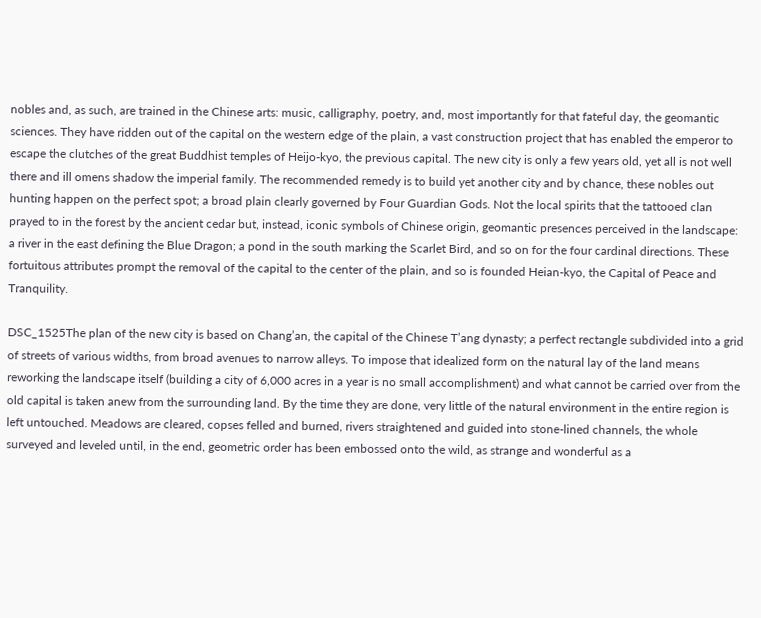nobles and, as such, are trained in the Chinese arts: music, calligraphy, poetry, and, most importantly for that fateful day, the geomantic sciences. They have ridden out of the capital on the western edge of the plain, a vast construction project that has enabled the emperor to escape the clutches of the great Buddhist temples of Heijo-kyo, the previous capital. The new city is only a few years old, yet all is not well there and ill omens shadow the imperial family. The recommended remedy is to build yet another city and by chance, these nobles out hunting happen on the perfect spot; a broad plain clearly governed by Four Guardian Gods. Not the local spirits that the tattooed clan prayed to in the forest by the ancient cedar but, instead, iconic symbols of Chinese origin, geomantic presences perceived in the landscape: a river in the east defining the Blue Dragon; a pond in the south marking the Scarlet Bird, and so on for the four cardinal directions. These fortuitous attributes prompt the removal of the capital to the center of the plain, and so is founded Heian-kyo, the Capital of Peace and Tranquility.

DSC_1525The plan of the new city is based on Chang’an, the capital of the Chinese T’ang dynasty; a perfect rectangle subdivided into a grid of streets of various widths, from broad avenues to narrow alleys. To impose that idealized form on the natural lay of the land means reworking the landscape itself (building a city of 6,000 acres in a year is no small accomplishment) and what cannot be carried over from the old capital is taken anew from the surrounding land. By the time they are done, very little of the natural environment in the entire region is left untouched. Meadows are cleared, copses felled and burned, rivers straightened and guided into stone-lined channels, the whole surveyed and leveled until, in the end, geometric order has been embossed onto the wild, as strange and wonderful as a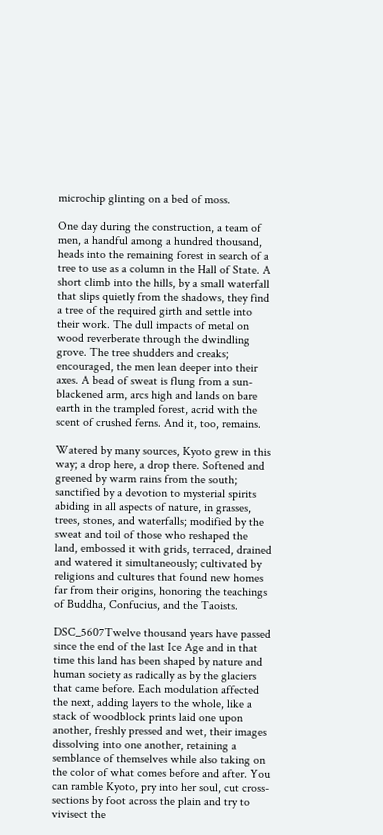microchip glinting on a bed of moss.

One day during the construction, a team of men, a handful among a hundred thousand, heads into the remaining forest in search of a tree to use as a column in the Hall of State. A short climb into the hills, by a small waterfall that slips quietly from the shadows, they find a tree of the required girth and settle into their work. The dull impacts of metal on wood reverberate through the dwindling grove. The tree shudders and creaks; encouraged, the men lean deeper into their axes. A bead of sweat is flung from a sun-blackened arm, arcs high and lands on bare earth in the trampled forest, acrid with the scent of crushed ferns. And it, too, remains.

Watered by many sources, Kyoto grew in this way; a drop here, a drop there. Softened and greened by warm rains from the south; sanctified by a devotion to mysterial spirits abiding in all aspects of nature, in grasses, trees, stones, and waterfalls; modified by the sweat and toil of those who reshaped the land, embossed it with grids, terraced, drained and watered it simultaneously; cultivated by religions and cultures that found new homes far from their origins, honoring the teachings of Buddha, Confucius, and the Taoists.

DSC_5607Twelve thousand years have passed since the end of the last Ice Age and in that time this land has been shaped by nature and human society as radically as by the glaciers that came before. Each modulation affected the next, adding layers to the whole, like a stack of woodblock prints laid one upon another, freshly pressed and wet, their images dissolving into one another, retaining a semblance of themselves while also taking on the color of what comes before and after. You can ramble Kyoto, pry into her soul, cut cross-sections by foot across the plain and try to vivisect the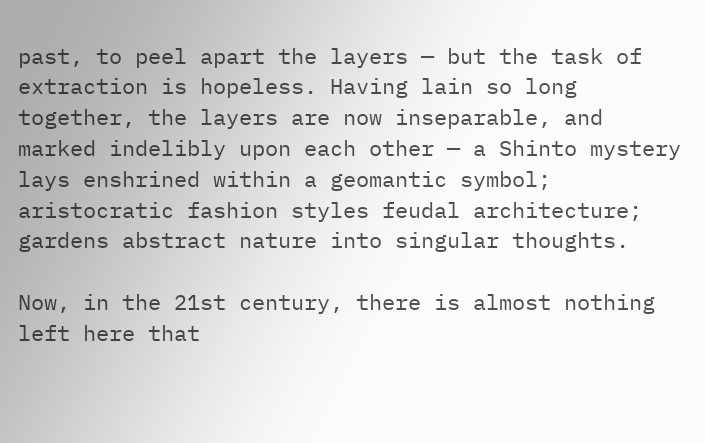past, to peel apart the layers — but the task of extraction is hopeless. Having lain so long together, the layers are now inseparable, and marked indelibly upon each other — a Shinto mystery lays enshrined within a geomantic symbol; aristocratic fashion styles feudal architecture; gardens abstract nature into singular thoughts.

Now, in the 21st century, there is almost nothing left here that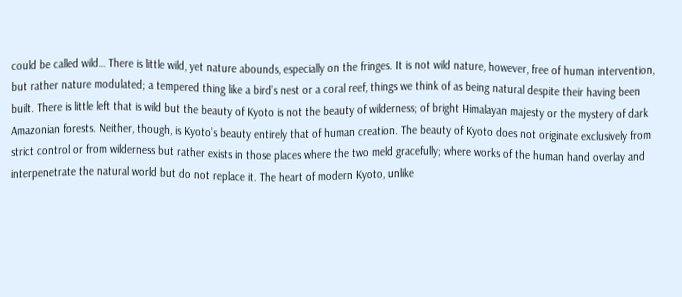could be called wild… There is little wild, yet nature abounds, especially on the fringes. It is not wild nature, however, free of human intervention, but rather nature modulated; a tempered thing like a bird’s nest or a coral reef, things we think of as being natural despite their having been built. There is little left that is wild but the beauty of Kyoto is not the beauty of wilderness; of bright Himalayan majesty or the mystery of dark Amazonian forests. Neither, though, is Kyoto’s beauty entirely that of human creation. The beauty of Kyoto does not originate exclusively from strict control or from wilderness but rather exists in those places where the two meld gracefully; where works of the human hand overlay and interpenetrate the natural world but do not replace it. The heart of modern Kyoto, unlike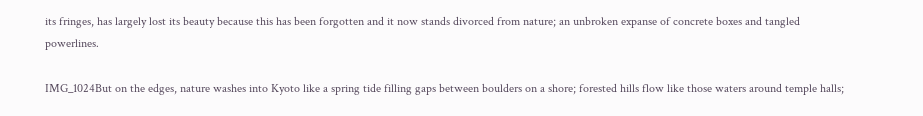its fringes, has largely lost its beauty because this has been forgotten and it now stands divorced from nature; an unbroken expanse of concrete boxes and tangled powerlines.

IMG_1024But on the edges, nature washes into Kyoto like a spring tide filling gaps between boulders on a shore; forested hills flow like those waters around temple halls;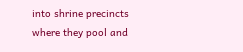into shrine precincts where they pool and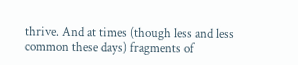thrive. And at times (though less and less common these days) fragments of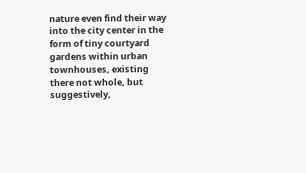nature even find their way into the city center in the form of tiny courtyard gardens within urban townhouses, existing there not whole, but suggestively,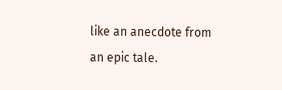like an anecdote from an epic tale.